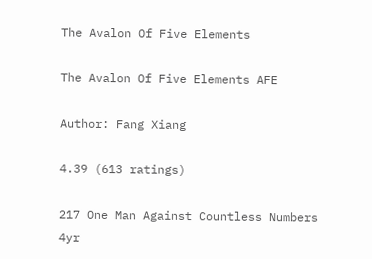The Avalon Of Five Elements

The Avalon Of Five Elements AFE

Author: Fang Xiang

4.39 (613 ratings)

217 One Man Against Countless Numbers 4yr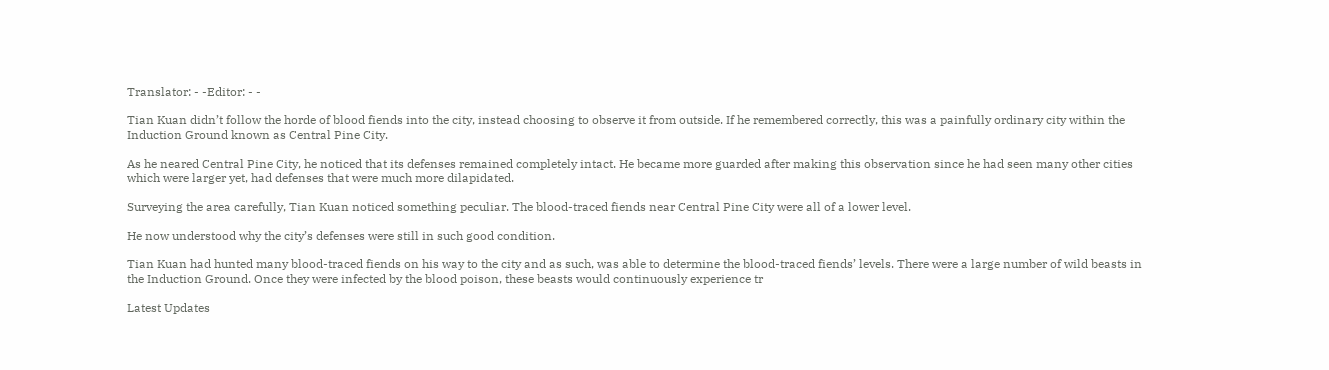Translator: - -Editor: - -

Tian Kuan didn’t follow the horde of blood fiends into the city, instead choosing to observe it from outside. If he remembered correctly, this was a painfully ordinary city within the Induction Ground known as Central Pine City.

As he neared Central Pine City, he noticed that its defenses remained completely intact. He became more guarded after making this observation since he had seen many other cities which were larger yet, had defenses that were much more dilapidated.

Surveying the area carefully, Tian Kuan noticed something peculiar. The blood-traced fiends near Central Pine City were all of a lower level.

He now understood why the city’s defenses were still in such good condition.

Tian Kuan had hunted many blood-traced fiends on his way to the city and as such, was able to determine the blood-traced fiends’ levels. There were a large number of wild beasts in the Induction Ground. Once they were infected by the blood poison, these beasts would continuously experience tr

Latest Updates